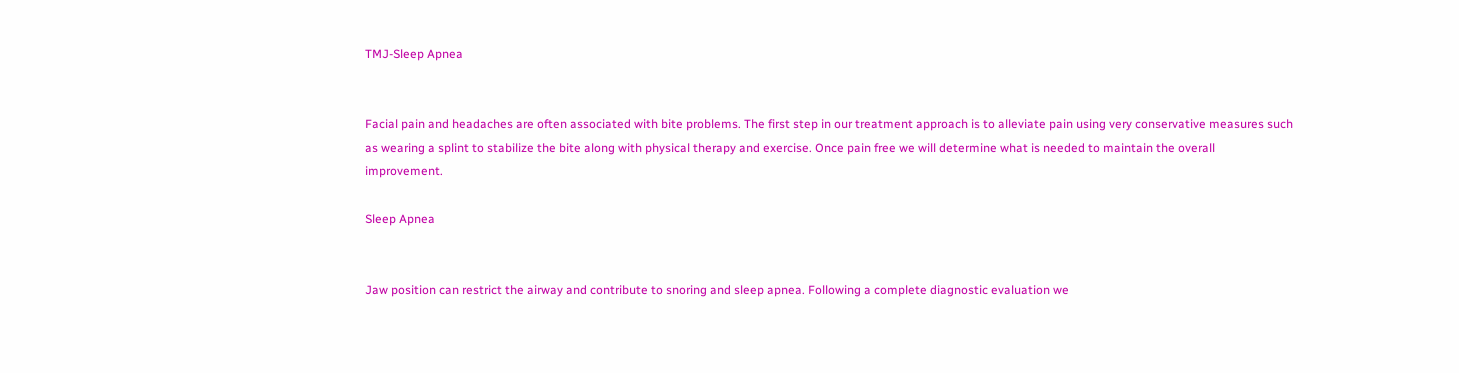TMJ-Sleep Apnea


Facial pain and headaches are often associated with bite problems. The first step in our treatment approach is to alleviate pain using very conservative measures such as wearing a splint to stabilize the bite along with physical therapy and exercise. Once pain free we will determine what is needed to maintain the overall improvement.

Sleep Apnea


Jaw position can restrict the airway and contribute to snoring and sleep apnea. Following a complete diagnostic evaluation we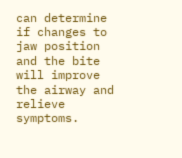can determine if changes to jaw position and the bite will improve the airway and relieve symptoms.